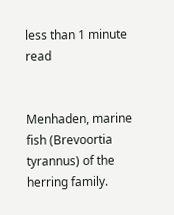less than 1 minute read


Menhaden, marine fish (Brevoortia tyrannus) of the herring family.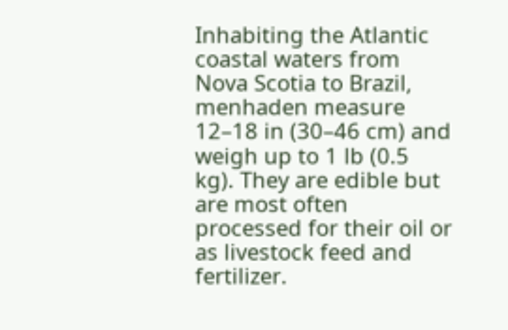Inhabiting the Atlantic coastal waters from Nova Scotia to Brazil, menhaden measure 12–18 in (30–46 cm) and weigh up to 1 lb (0.5 kg). They are edible but are most often processed for their oil or as livestock feed and fertilizer.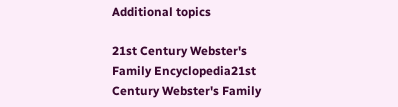Additional topics

21st Century Webster's Family Encyclopedia21st Century Webster's Family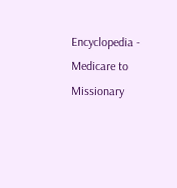Encyclopedia - Medicare to Missionary